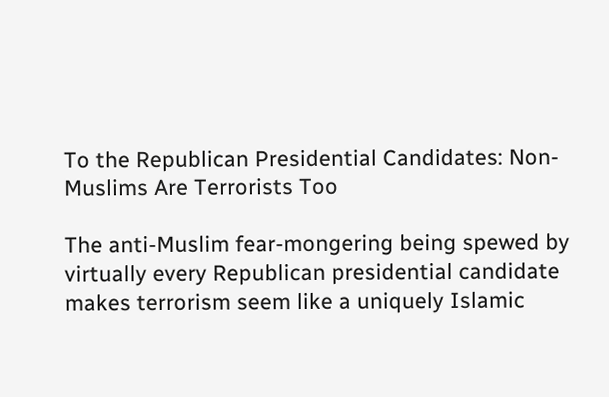To the Republican Presidential Candidates: Non-Muslims Are Terrorists Too

The anti-Muslim fear-mongering being spewed by virtually every Republican presidential candidate makes terrorism seem like a uniquely Islamic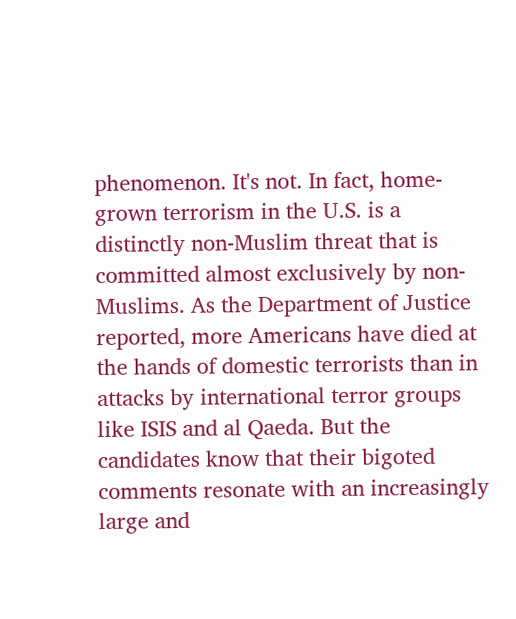phenomenon. It's not. In fact, home-grown terrorism in the U.S. is a distinctly non-Muslim threat that is committed almost exclusively by non-Muslims. As the Department of Justice reported, more Americans have died at the hands of domestic terrorists than in attacks by international terror groups like ISIS and al Qaeda. But the candidates know that their bigoted comments resonate with an increasingly large and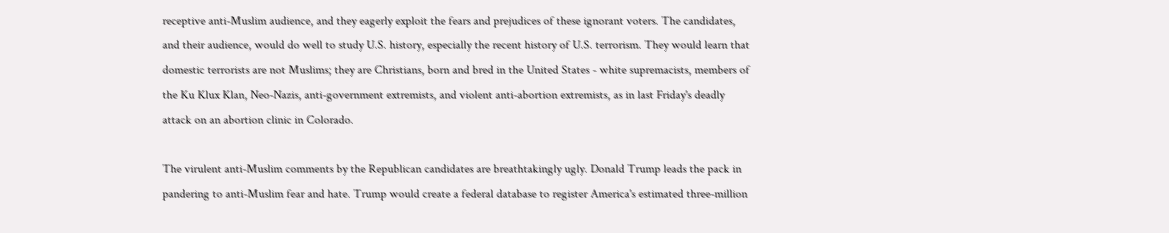receptive anti-Muslim audience, and they eagerly exploit the fears and prejudices of these ignorant voters. The candidates, and their audience, would do well to study U.S. history, especially the recent history of U.S. terrorism. They would learn that domestic terrorists are not Muslims; they are Christians, born and bred in the United States - white supremacists, members of the Ku Klux Klan, Neo-Nazis, anti-government extremists, and violent anti-abortion extremists, as in last Friday's deadly attack on an abortion clinic in Colorado.

The virulent anti-Muslim comments by the Republican candidates are breathtakingly ugly. Donald Trump leads the pack in pandering to anti-Muslim fear and hate. Trump would create a federal database to register America's estimated three-million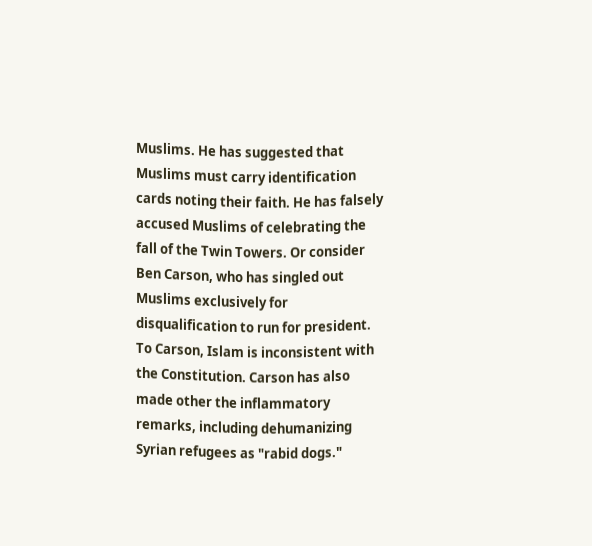Muslims. He has suggested that Muslims must carry identification cards noting their faith. He has falsely accused Muslims of celebrating the fall of the Twin Towers. Or consider Ben Carson, who has singled out Muslims exclusively for disqualification to run for president. To Carson, Islam is inconsistent with the Constitution. Carson has also made other the inflammatory remarks, including dehumanizing Syrian refugees as "rabid dogs."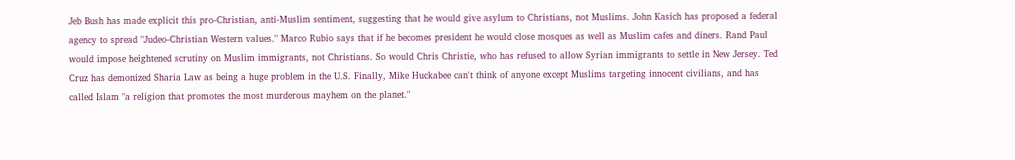Jeb Bush has made explicit this pro-Christian, anti-Muslim sentiment, suggesting that he would give asylum to Christians, not Muslims. John Kasich has proposed a federal agency to spread "Judeo-Christian Western values." Marco Rubio says that if he becomes president he would close mosques as well as Muslim cafes and diners. Rand Paul would impose heightened scrutiny on Muslim immigrants, not Christians. So would Chris Christie, who has refused to allow Syrian immigrants to settle in New Jersey. Ted Cruz has demonized Sharia Law as being a huge problem in the U.S. Finally, Mike Huckabee can't think of anyone except Muslims targeting innocent civilians, and has called Islam "a religion that promotes the most murderous mayhem on the planet."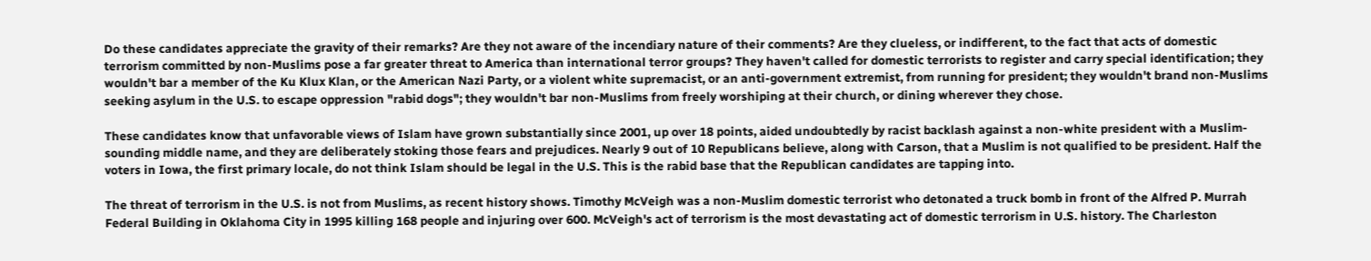Do these candidates appreciate the gravity of their remarks? Are they not aware of the incendiary nature of their comments? Are they clueless, or indifferent, to the fact that acts of domestic terrorism committed by non-Muslims pose a far greater threat to America than international terror groups? They haven't called for domestic terrorists to register and carry special identification; they wouldn't bar a member of the Ku Klux Klan, or the American Nazi Party, or a violent white supremacist, or an anti-government extremist, from running for president; they wouldn't brand non-Muslims seeking asylum in the U.S. to escape oppression "rabid dogs"; they wouldn't bar non-Muslims from freely worshiping at their church, or dining wherever they chose.

These candidates know that unfavorable views of Islam have grown substantially since 2001, up over 18 points, aided undoubtedly by racist backlash against a non-white president with a Muslim-sounding middle name, and they are deliberately stoking those fears and prejudices. Nearly 9 out of 10 Republicans believe, along with Carson, that a Muslim is not qualified to be president. Half the voters in Iowa, the first primary locale, do not think Islam should be legal in the U.S. This is the rabid base that the Republican candidates are tapping into.

The threat of terrorism in the U.S. is not from Muslims, as recent history shows. Timothy McVeigh was a non-Muslim domestic terrorist who detonated a truck bomb in front of the Alfred P. Murrah Federal Building in Oklahoma City in 1995 killing 168 people and injuring over 600. McVeigh's act of terrorism is the most devastating act of domestic terrorism in U.S. history. The Charleston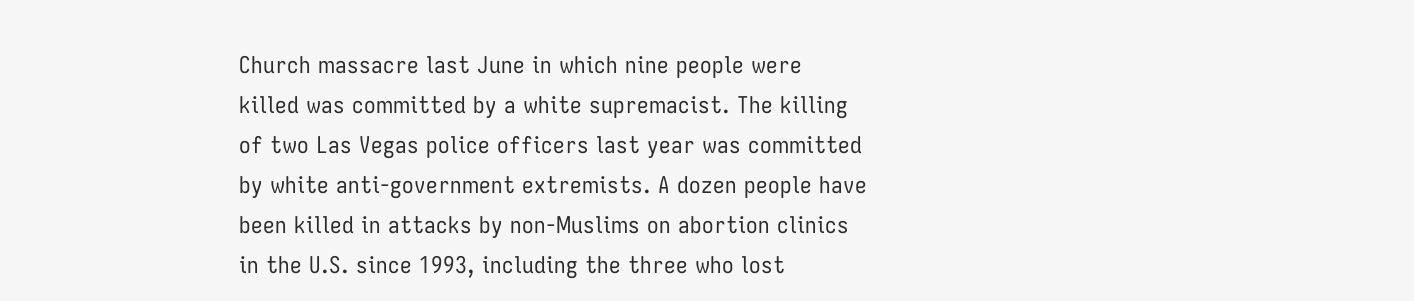Church massacre last June in which nine people were killed was committed by a white supremacist. The killing of two Las Vegas police officers last year was committed by white anti-government extremists. A dozen people have been killed in attacks by non-Muslims on abortion clinics in the U.S. since 1993, including the three who lost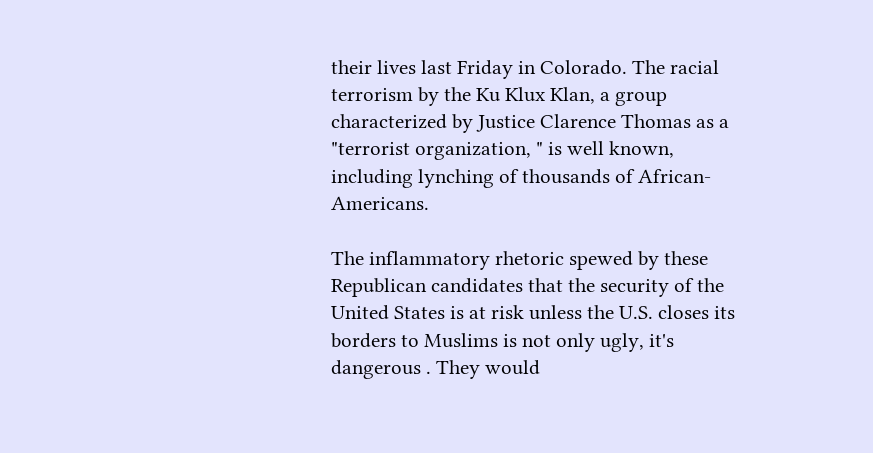their lives last Friday in Colorado. The racial terrorism by the Ku Klux Klan, a group characterized by Justice Clarence Thomas as a "terrorist organization, " is well known, including lynching of thousands of African-Americans.

The inflammatory rhetoric spewed by these Republican candidates that the security of the United States is at risk unless the U.S. closes its borders to Muslims is not only ugly, it's dangerous . They would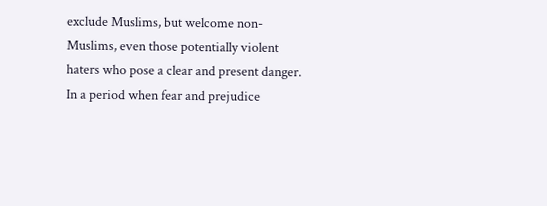exclude Muslims, but welcome non-Muslims, even those potentially violent haters who pose a clear and present danger. In a period when fear and prejudice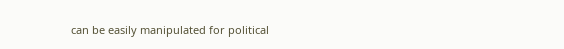can be easily manipulated for political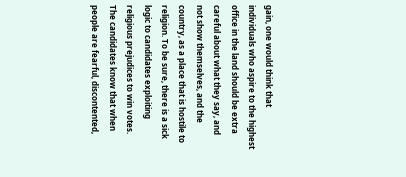gain, one would think that individuals who aspire to the highest office in the land should be extra careful about what they say, and not show themselves, and the country, as a place that is hostile to religion. To be sure, there is a sick logic to candidates exploiting religious prejudices to win votes. The candidates know that when people are fearful, discontented,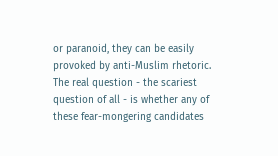or paranoid, they can be easily provoked by anti-Muslim rhetoric. The real question - the scariest question of all - is whether any of these fear-mongering candidates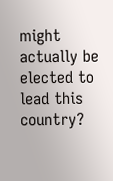might actually be elected to lead this country?